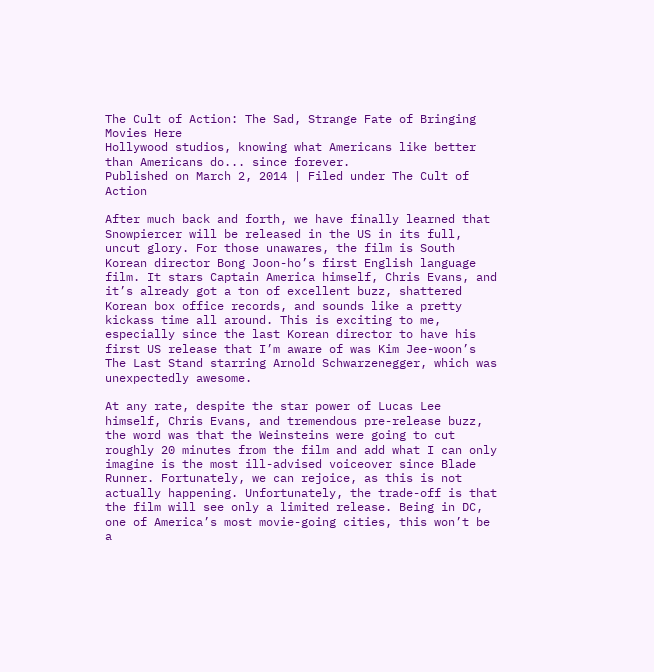The Cult of Action: The Sad, Strange Fate of Bringing Movies Here
Hollywood studios, knowing what Americans like better than Americans do... since forever.
Published on March 2, 2014 | Filed under The Cult of Action

After much back and forth, we have finally learned that Snowpiercer will be released in the US in its full, uncut glory. For those unawares, the film is South Korean director Bong Joon-ho’s first English language film. It stars Captain America himself, Chris Evans, and it’s already got a ton of excellent buzz, shattered Korean box office records, and sounds like a pretty kickass time all around. This is exciting to me, especially since the last Korean director to have his first US release that I’m aware of was Kim Jee-woon’s The Last Stand starring Arnold Schwarzenegger, which was unexpectedly awesome.

At any rate, despite the star power of Lucas Lee himself, Chris Evans, and tremendous pre-release buzz, the word was that the Weinsteins were going to cut roughly 20 minutes from the film and add what I can only imagine is the most ill-advised voiceover since Blade Runner. Fortunately, we can rejoice, as this is not actually happening. Unfortunately, the trade-off is that the film will see only a limited release. Being in DC, one of America’s most movie-going cities, this won’t be a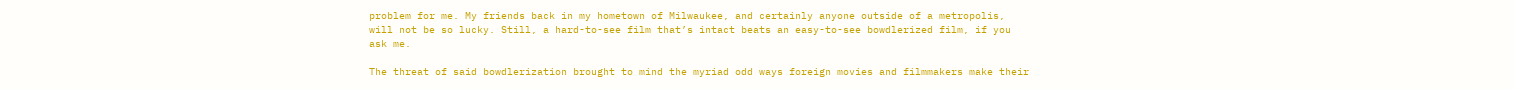problem for me. My friends back in my hometown of Milwaukee, and certainly anyone outside of a metropolis, will not be so lucky. Still, a hard-to-see film that’s intact beats an easy-to-see bowdlerized film, if you ask me.

The threat of said bowdlerization brought to mind the myriad odd ways foreign movies and filmmakers make their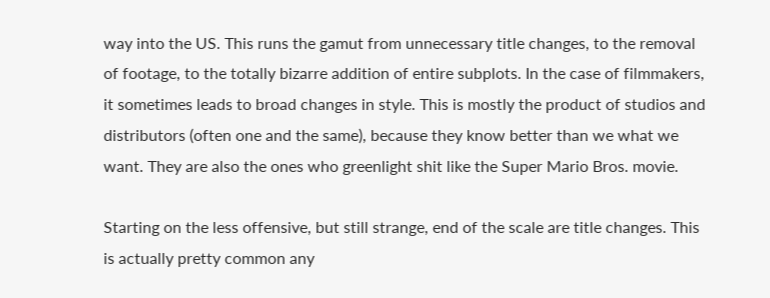way into the US. This runs the gamut from unnecessary title changes, to the removal of footage, to the totally bizarre addition of entire subplots. In the case of filmmakers, it sometimes leads to broad changes in style. This is mostly the product of studios and distributors (often one and the same), because they know better than we what we want. They are also the ones who greenlight shit like the Super Mario Bros. movie.

Starting on the less offensive, but still strange, end of the scale are title changes. This is actually pretty common any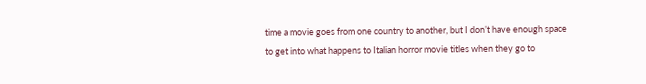time a movie goes from one country to another, but I don’t have enough space to get into what happens to Italian horror movie titles when they go to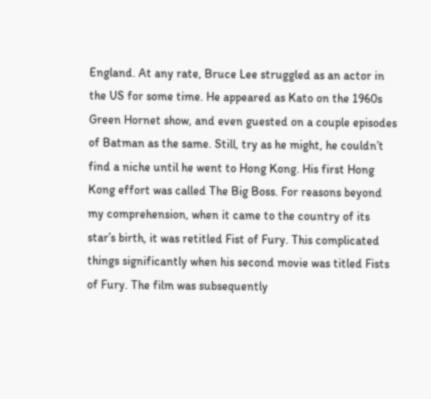England. At any rate, Bruce Lee struggled as an actor in the US for some time. He appeared as Kato on the 1960s Green Hornet show, and even guested on a couple episodes of Batman as the same. Still, try as he might, he couldn’t find a niche until he went to Hong Kong. His first Hong Kong effort was called The Big Boss. For reasons beyond my comprehension, when it came to the country of its star’s birth, it was retitled Fist of Fury. This complicated things significantly when his second movie was titled Fists of Fury. The film was subsequently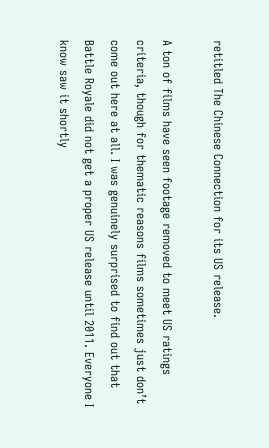retitled The Chinese Connection for its US release.

A ton of films have seen footage removed to meet US ratings criteria, though for thematic reasons films sometimes just don’t come out here at all. I was genuinely surprised to find out that Battle Royale did not get a proper US release until 2011. Everyone I know saw it shortly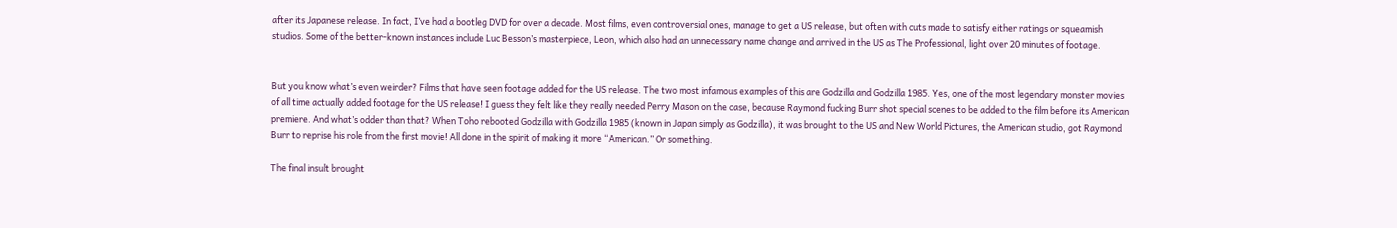after its Japanese release. In fact, I’ve had a bootleg DVD for over a decade. Most films, even controversial ones, manage to get a US release, but often with cuts made to satisfy either ratings or squeamish studios. Some of the better-known instances include Luc Besson’s masterpiece, Leon, which also had an unnecessary name change and arrived in the US as The Professional, light over 20 minutes of footage.


But you know what’s even weirder? Films that have seen footage added for the US release. The two most infamous examples of this are Godzilla and Godzilla 1985. Yes, one of the most legendary monster movies of all time actually added footage for the US release! I guess they felt like they really needed Perry Mason on the case, because Raymond fucking Burr shot special scenes to be added to the film before its American premiere. And what’s odder than that? When Toho rebooted Godzilla with Godzilla 1985 (known in Japan simply as Godzilla), it was brought to the US and New World Pictures, the American studio, got Raymond Burr to reprise his role from the first movie! All done in the spirit of making it more “American.” Or something.

The final insult brought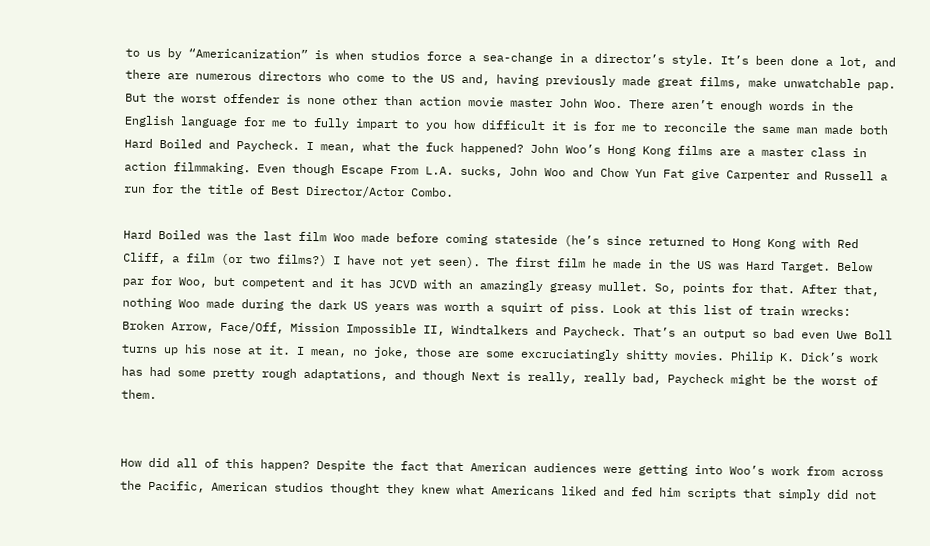to us by “Americanization” is when studios force a sea-change in a director’s style. It’s been done a lot, and there are numerous directors who come to the US and, having previously made great films, make unwatchable pap. But the worst offender is none other than action movie master John Woo. There aren’t enough words in the English language for me to fully impart to you how difficult it is for me to reconcile the same man made both Hard Boiled and Paycheck. I mean, what the fuck happened? John Woo’s Hong Kong films are a master class in action filmmaking. Even though Escape From L.A. sucks, John Woo and Chow Yun Fat give Carpenter and Russell a run for the title of Best Director/Actor Combo.

Hard Boiled was the last film Woo made before coming stateside (he’s since returned to Hong Kong with Red Cliff, a film (or two films?) I have not yet seen). The first film he made in the US was Hard Target. Below par for Woo, but competent and it has JCVD with an amazingly greasy mullet. So, points for that. After that, nothing Woo made during the dark US years was worth a squirt of piss. Look at this list of train wrecks: Broken Arrow, Face/Off, Mission Impossible II, Windtalkers and Paycheck. That’s an output so bad even Uwe Boll turns up his nose at it. I mean, no joke, those are some excruciatingly shitty movies. Philip K. Dick’s work has had some pretty rough adaptations, and though Next is really, really bad, Paycheck might be the worst of them.


How did all of this happen? Despite the fact that American audiences were getting into Woo’s work from across the Pacific, American studios thought they knew what Americans liked and fed him scripts that simply did not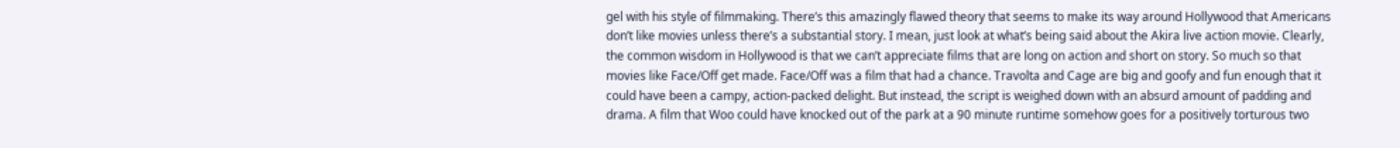gel with his style of filmmaking. There’s this amazingly flawed theory that seems to make its way around Hollywood that Americans don’t like movies unless there’s a substantial story. I mean, just look at what’s being said about the Akira live action movie. Clearly, the common wisdom in Hollywood is that we can’t appreciate films that are long on action and short on story. So much so that movies like Face/Off get made. Face/Off was a film that had a chance. Travolta and Cage are big and goofy and fun enough that it could have been a campy, action-packed delight. But instead, the script is weighed down with an absurd amount of padding and drama. A film that Woo could have knocked out of the park at a 90 minute runtime somehow goes for a positively torturous two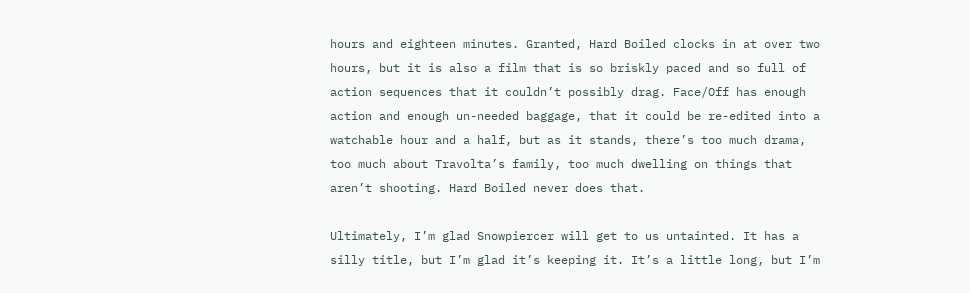hours and eighteen minutes. Granted, Hard Boiled clocks in at over two hours, but it is also a film that is so briskly paced and so full of action sequences that it couldn’t possibly drag. Face/Off has enough action and enough un-needed baggage, that it could be re-edited into a watchable hour and a half, but as it stands, there’s too much drama, too much about Travolta’s family, too much dwelling on things that aren’t shooting. Hard Boiled never does that.

Ultimately, I’m glad Snowpiercer will get to us untainted. It has a silly title, but I’m glad it’s keeping it. It’s a little long, but I’m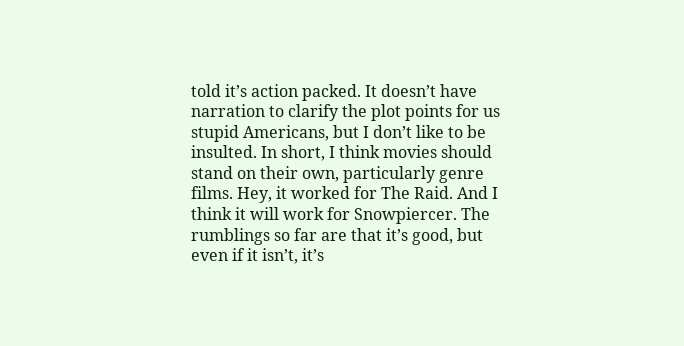told it’s action packed. It doesn’t have narration to clarify the plot points for us stupid Americans, but I don’t like to be insulted. In short, I think movies should stand on their own, particularly genre films. Hey, it worked for The Raid. And I think it will work for Snowpiercer. The rumblings so far are that it’s good, but even if it isn’t, it’s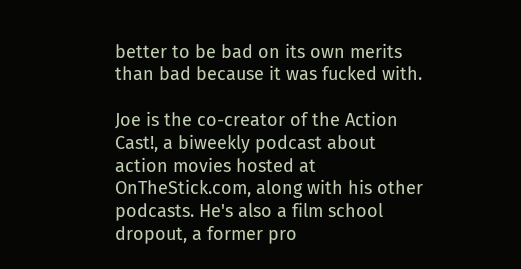better to be bad on its own merits than bad because it was fucked with.

Joe is the co-creator of the Action Cast!, a biweekly podcast about action movies hosted at OnTheStick.com, along with his other podcasts. He's also a film school dropout, a former pro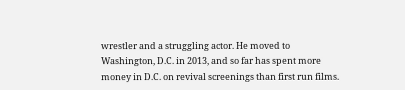wrestler and a struggling actor. He moved to Washington, D.C. in 2013, and so far has spent more money in D.C. on revival screenings than first run films.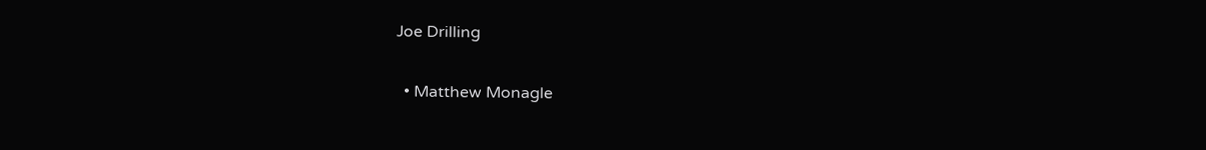Joe Drilling

  • Matthew Monagle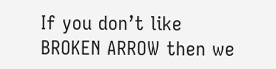If you don’t like BROKEN ARROW then we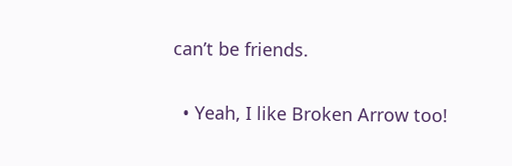can’t be friends.

  • Yeah, I like Broken Arrow too!